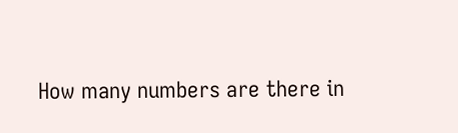How many numbers are there in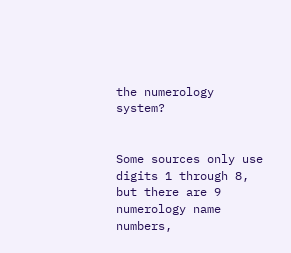the numerology system?


Some sources only use digits 1 through 8, but there are 9 numerology name numbers,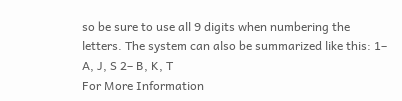so be sure to use all 9 digits when numbering the letters. The system can also be summarized like this: 1– A, J, S 2– B, K, T
For More Information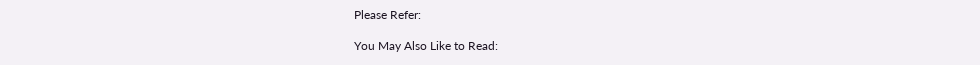Please Refer:

You May Also Like to Read: